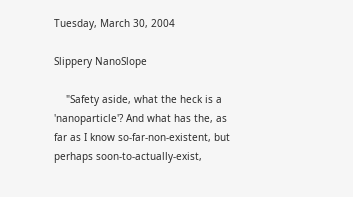Tuesday, March 30, 2004

Slippery NanoSlope

    "Safety aside, what the heck is a 'nanoparticle'? And what has the, as far as I know so-far-non-existent, but perhaps soon-to-actually-exist,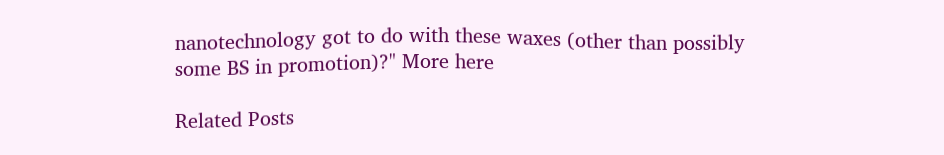nanotechnology got to do with these waxes (other than possibly some BS in promotion)?" More here

Related Posts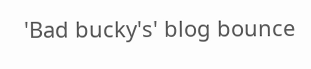'Bad bucky's' blog bounce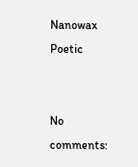Nanowax Poetic


No comments: